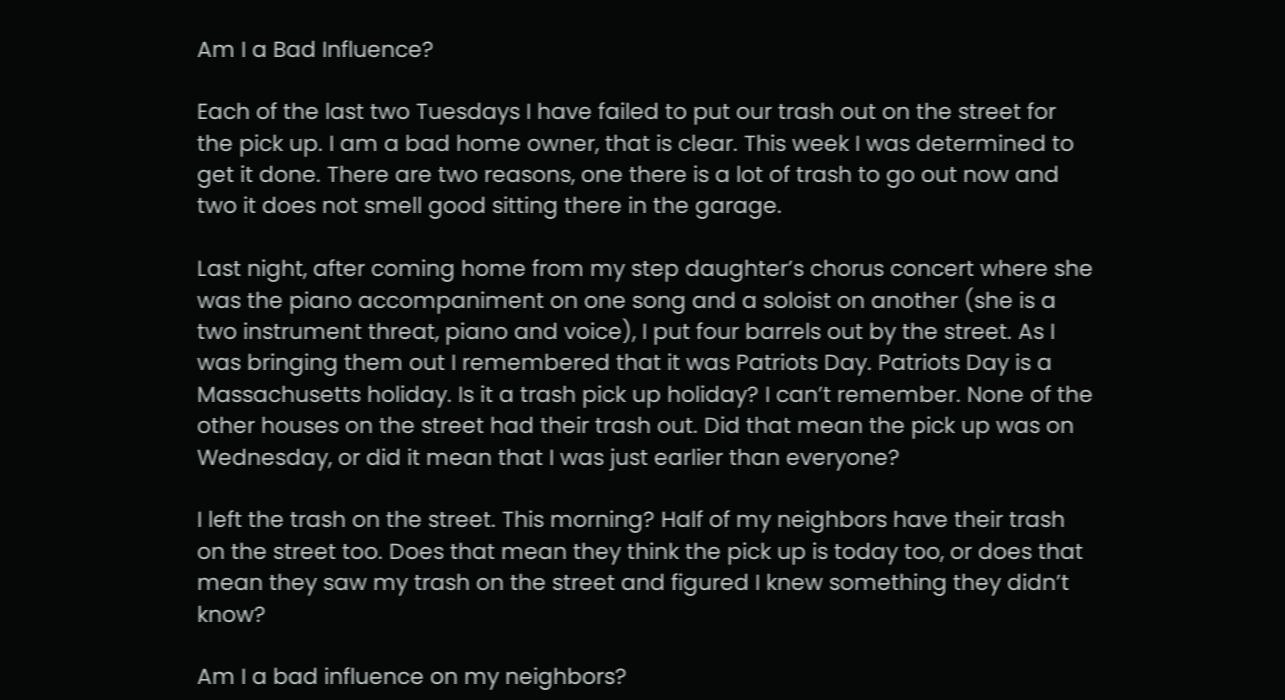Am I a Bad Influence?

Each of the last two Tuesdays I have failed to put our trash out on the street for the pick up. I am a bad home owner, that is clear. This week I was determined to get it done. There are two reasons, one there is a lot of trash to go out now and two it does not smell good sitting there in the garage.

Last night, after coming home from my step daughter’s chorus concert where she was the piano accompaniment on one song and a soloist on another (she is a two instrument threat, piano and voice), I put four barrels out by the street. As I was bringing them out I remembered that it was Patriots Day. Patriots Day is a Massachusetts holiday. Is it a trash pick up holiday? I can’t remember. None of the other houses on the street had their trash out. Did that mean the pick up was on Wednesday, or did it mean that I was just earlier than everyone?

I left the trash on the street. This morning? Half of my neighbors have their trash on the street too. Does that mean they think the pick up is today too, or does that mean they saw my trash on the street and figured I knew something they didn’t know?

Am I a bad influence on my neighbors?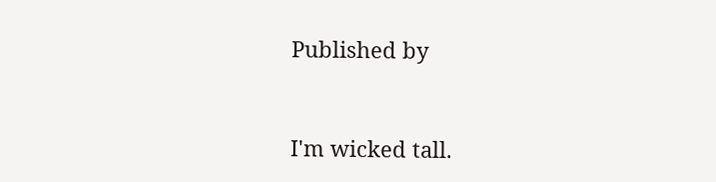Published by


I'm wicked tall.